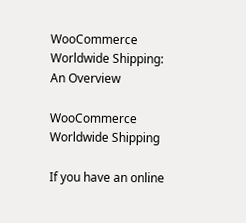WooCommerce Worldwide Shipping: An Overview

WooCommerce Worldwide Shipping

If you have an online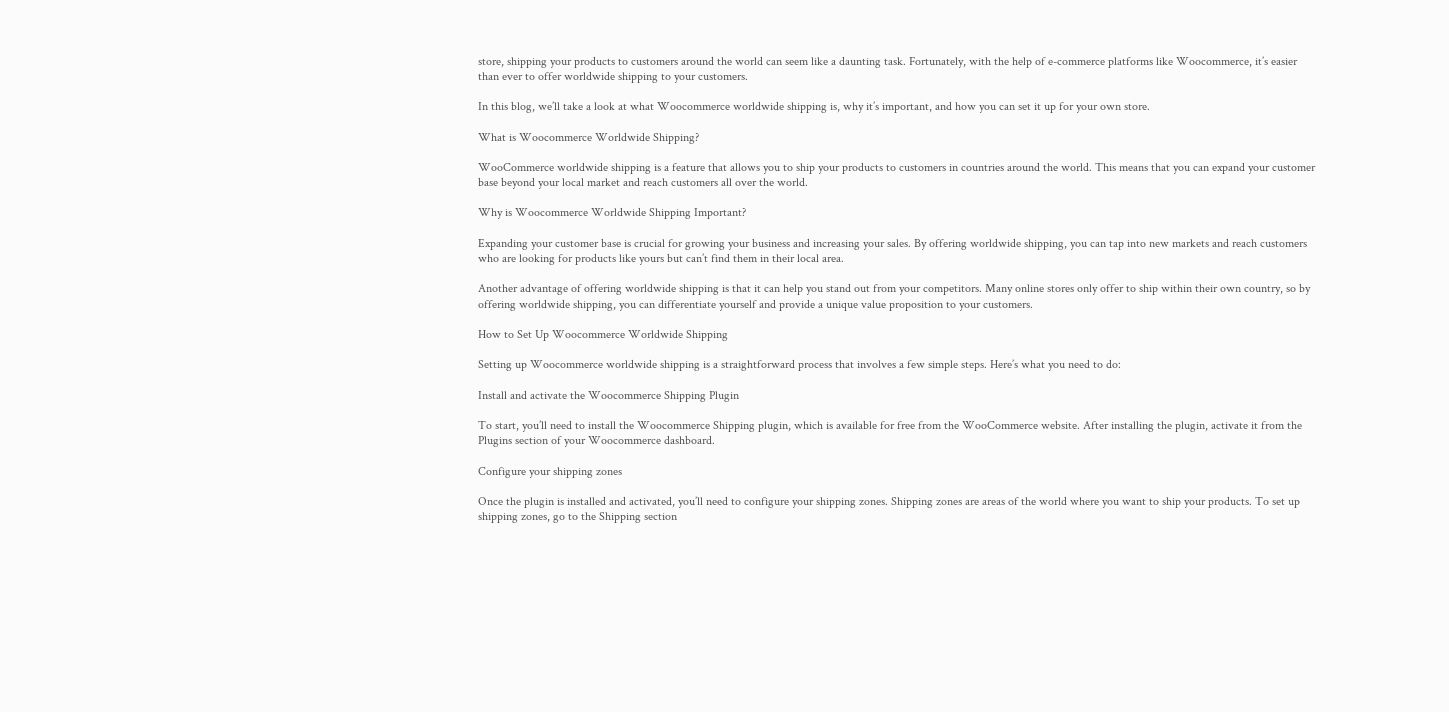store, shipping your products to customers around the world can seem like a daunting task. Fortunately, with the help of e-commerce platforms like Woocommerce, it’s easier than ever to offer worldwide shipping to your customers.

In this blog, we’ll take a look at what Woocommerce worldwide shipping is, why it’s important, and how you can set it up for your own store.

What is Woocommerce Worldwide Shipping?

WooCommerce worldwide shipping is a feature that allows you to ship your products to customers in countries around the world. This means that you can expand your customer base beyond your local market and reach customers all over the world.

Why is Woocommerce Worldwide Shipping Important?

Expanding your customer base is crucial for growing your business and increasing your sales. By offering worldwide shipping, you can tap into new markets and reach customers who are looking for products like yours but can’t find them in their local area.

Another advantage of offering worldwide shipping is that it can help you stand out from your competitors. Many online stores only offer to ship within their own country, so by offering worldwide shipping, you can differentiate yourself and provide a unique value proposition to your customers.

How to Set Up Woocommerce Worldwide Shipping

Setting up Woocommerce worldwide shipping is a straightforward process that involves a few simple steps. Here’s what you need to do:

Install and activate the Woocommerce Shipping Plugin

To start, you’ll need to install the Woocommerce Shipping plugin, which is available for free from the WooCommerce website. After installing the plugin, activate it from the Plugins section of your Woocommerce dashboard.

Configure your shipping zones

Once the plugin is installed and activated, you’ll need to configure your shipping zones. Shipping zones are areas of the world where you want to ship your products. To set up shipping zones, go to the Shipping section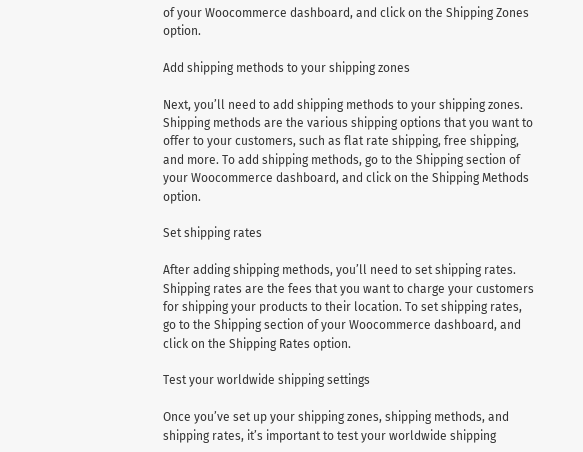of your Woocommerce dashboard, and click on the Shipping Zones option.

Add shipping methods to your shipping zones

Next, you’ll need to add shipping methods to your shipping zones. Shipping methods are the various shipping options that you want to offer to your customers, such as flat rate shipping, free shipping, and more. To add shipping methods, go to the Shipping section of your Woocommerce dashboard, and click on the Shipping Methods option.

Set shipping rates

After adding shipping methods, you’ll need to set shipping rates. Shipping rates are the fees that you want to charge your customers for shipping your products to their location. To set shipping rates, go to the Shipping section of your Woocommerce dashboard, and click on the Shipping Rates option.

Test your worldwide shipping settings

Once you’ve set up your shipping zones, shipping methods, and shipping rates, it’s important to test your worldwide shipping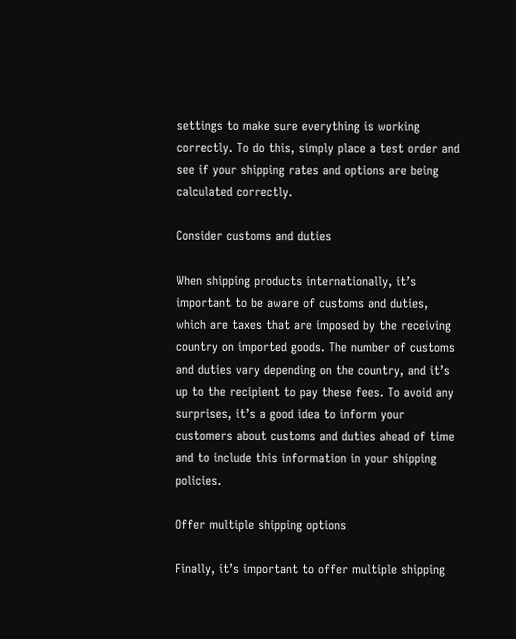settings to make sure everything is working correctly. To do this, simply place a test order and see if your shipping rates and options are being calculated correctly.

Consider customs and duties

When shipping products internationally, it’s important to be aware of customs and duties, which are taxes that are imposed by the receiving country on imported goods. The number of customs and duties vary depending on the country, and it’s up to the recipient to pay these fees. To avoid any surprises, it’s a good idea to inform your customers about customs and duties ahead of time and to include this information in your shipping policies.

Offer multiple shipping options

Finally, it’s important to offer multiple shipping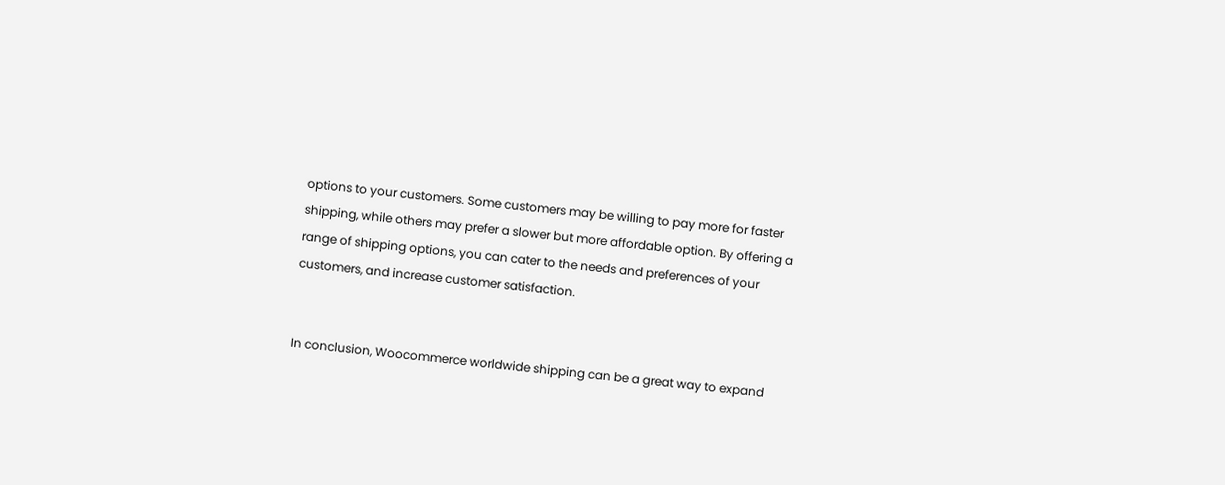options to your customers. Some customers may be willing to pay more for faster shipping, while others may prefer a slower but more affordable option. By offering a range of shipping options, you can cater to the needs and preferences of your customers, and increase customer satisfaction.


In conclusion, Woocommerce worldwide shipping can be a great way to expand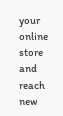your online store and reach new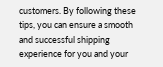customers. By following these tips, you can ensure a smooth and successful shipping experience for you and your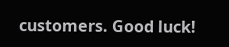customers. Good luck!